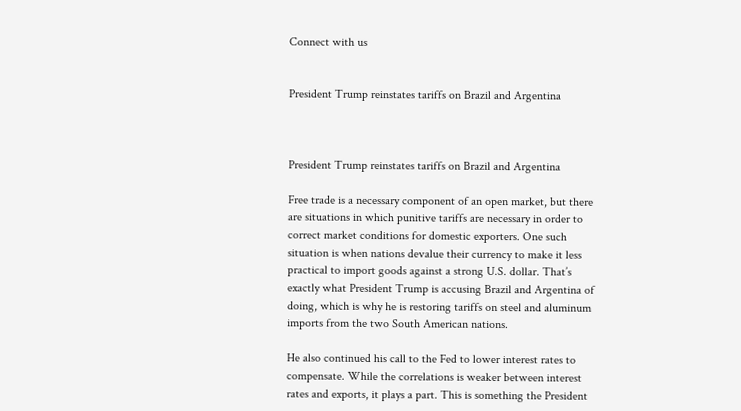Connect with us


President Trump reinstates tariffs on Brazil and Argentina



President Trump reinstates tariffs on Brazil and Argentina

Free trade is a necessary component of an open market, but there are situations in which punitive tariffs are necessary in order to correct market conditions for domestic exporters. One such situation is when nations devalue their currency to make it less practical to import goods against a strong U.S. dollar. That’s exactly what President Trump is accusing Brazil and Argentina of doing, which is why he is restoring tariffs on steel and aluminum imports from the two South American nations.

He also continued his call to the Fed to lower interest rates to compensate. While the correlations is weaker between interest rates and exports, it plays a part. This is something the President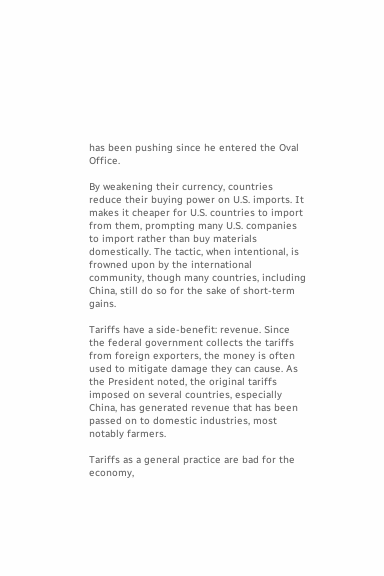has been pushing since he entered the Oval Office.

By weakening their currency, countries reduce their buying power on U.S. imports. It makes it cheaper for U.S. countries to import from them, prompting many U.S. companies to import rather than buy materials domestically. The tactic, when intentional, is frowned upon by the international community, though many countries, including China, still do so for the sake of short-term gains.

Tariffs have a side-benefit: revenue. Since the federal government collects the tariffs from foreign exporters, the money is often used to mitigate damage they can cause. As the President noted, the original tariffs imposed on several countries, especially China, has generated revenue that has been passed on to domestic industries, most notably farmers.

Tariffs as a general practice are bad for the economy,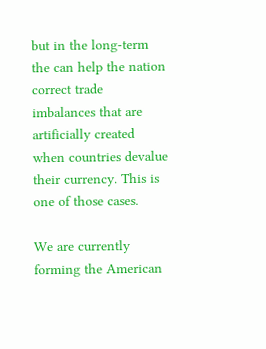but in the long-term the can help the nation correct trade imbalances that are artificially created when countries devalue their currency. This is one of those cases.

We are currently forming the American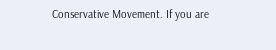Conservative Movement. If you are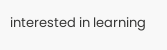interested in learning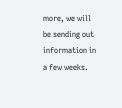more, we will be sending out information in a few weeks.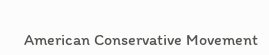American Conservative Movement